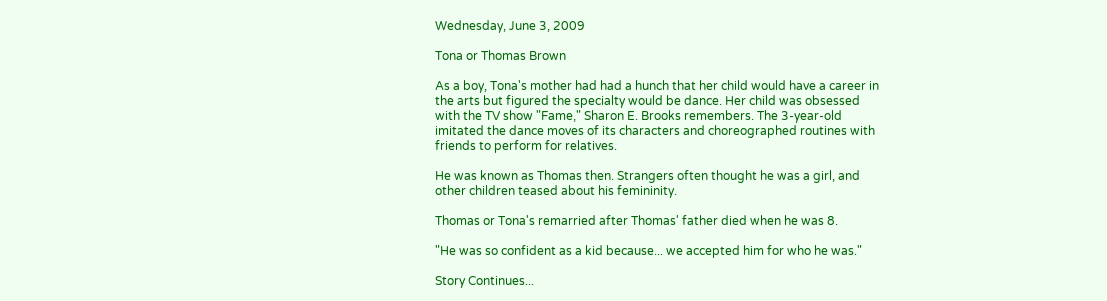Wednesday, June 3, 2009

Tona or Thomas Brown

As a boy, Tona's mother had had a hunch that her child would have a career in the arts but figured the specialty would be dance. Her child was obsessed with the TV show "Fame," Sharon E. Brooks remembers. The 3-year-old imitated the dance moves of its characters and choreographed routines with friends to perform for relatives.

He was known as Thomas then. Strangers often thought he was a girl, and other children teased about his femininity.

Thomas or Tona's remarried after Thomas' father died when he was 8.

"He was so confident as a kid because... we accepted him for who he was."

Story Continues...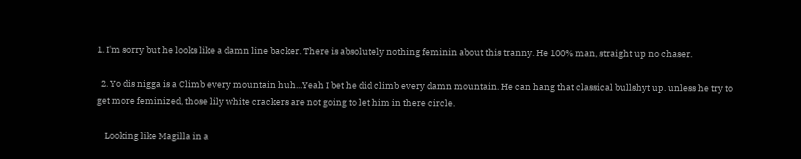1. I'm sorry but he looks like a damn line backer. There is absolutely nothing feminin about this tranny. He 100% man, straight up no chaser.

  2. Yo dis nigga is a Climb every mountain huh...Yeah I bet he did climb every damn mountain. He can hang that classical bullshyt up. unless he try to get more feminized, those lily white crackers are not going to let him in there circle.

    Looking like Magilla in a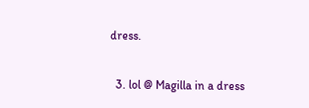dress.

  3. lol @ Magilla in a dress